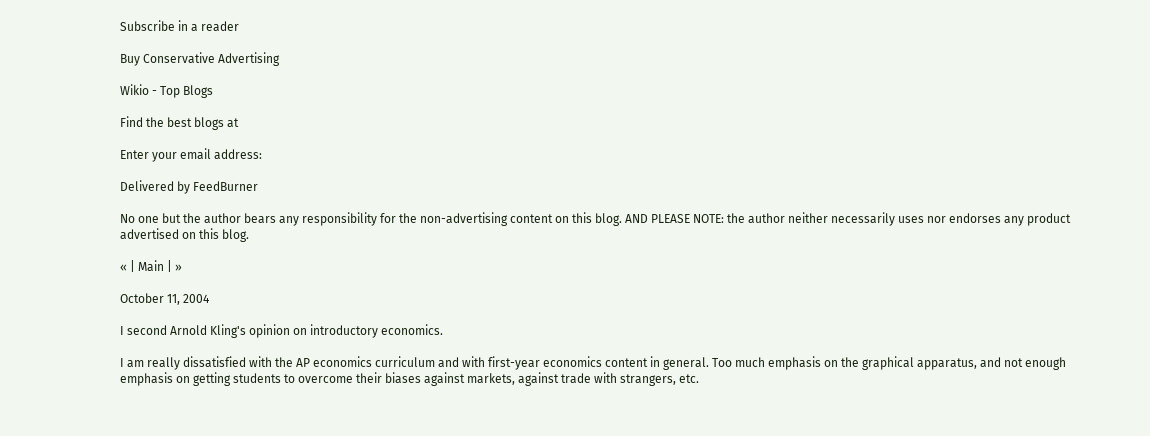Subscribe in a reader

Buy Conservative Advertising

Wikio - Top Blogs

Find the best blogs at

Enter your email address:

Delivered by FeedBurner

No one but the author bears any responsibility for the non-advertising content on this blog. AND PLEASE NOTE: the author neither necessarily uses nor endorses any product advertised on this blog.

« | Main | »

October 11, 2004

I second Arnold Kling's opinion on introductory economics.

I am really dissatisfied with the AP economics curriculum and with first-year economics content in general. Too much emphasis on the graphical apparatus, and not enough emphasis on getting students to overcome their biases against markets, against trade with strangers, etc.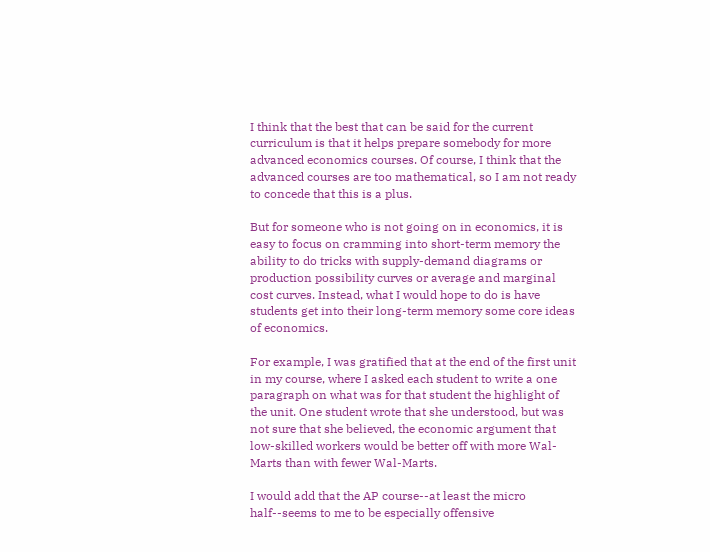I think that the best that can be said for the current curriculum is that it helps prepare somebody for more advanced economics courses. Of course, I think that the advanced courses are too mathematical, so I am not ready to concede that this is a plus.

But for someone who is not going on in economics, it is easy to focus on cramming into short-term memory the ability to do tricks with supply-demand diagrams or production possibility curves or average and marginal cost curves. Instead, what I would hope to do is have students get into their long-term memory some core ideas of economics.

For example, I was gratified that at the end of the first unit in my course, where I asked each student to write a one paragraph on what was for that student the highlight of the unit. One student wrote that she understood, but was not sure that she believed, the economic argument that low-skilled workers would be better off with more Wal-Marts than with fewer Wal-Marts.

I would add that the AP course--at least the micro half--seems to me to be especially offensive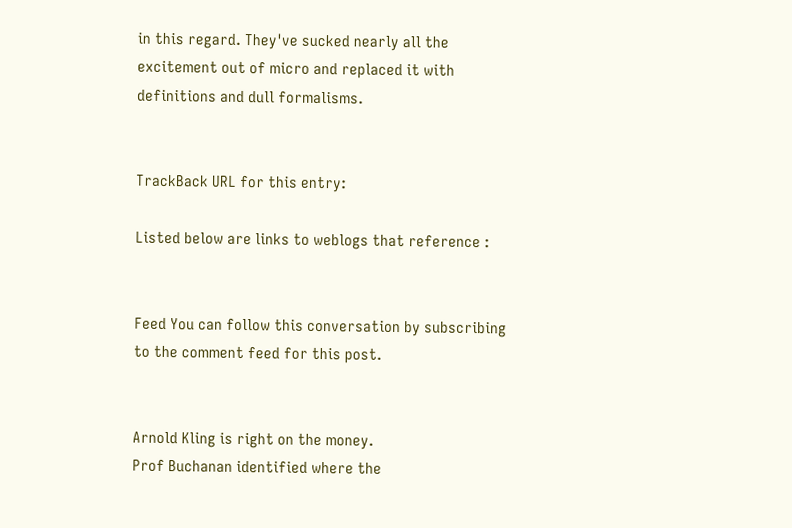in this regard. They've sucked nearly all the excitement out of micro and replaced it with definitions and dull formalisms.


TrackBack URL for this entry:

Listed below are links to weblogs that reference :


Feed You can follow this conversation by subscribing to the comment feed for this post.


Arnold Kling is right on the money.
Prof Buchanan identified where the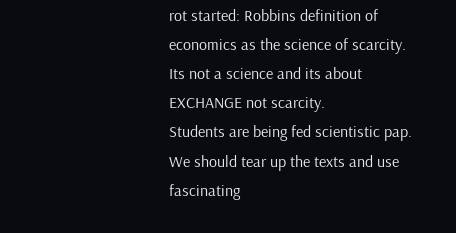rot started: Robbins definition of economics as the science of scarcity. Its not a science and its about EXCHANGE not scarcity.
Students are being fed scientistic pap. We should tear up the texts and use fascinating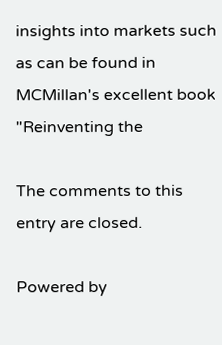insights into markets such as can be found in MCMillan's excellent book "Reinventing the

The comments to this entry are closed.

Powered by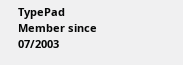TypePad
Member since 07/2003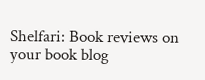Shelfari: Book reviews on your book blog